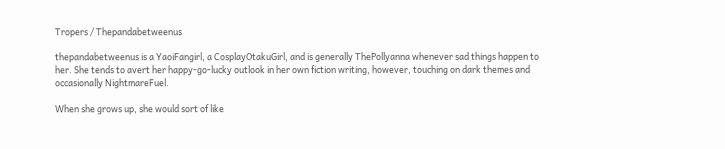Tropers / Thepandabetweenus

thepandabetweenus is a YaoiFangirl, a CosplayOtakuGirl, and is generally ThePollyanna whenever sad things happen to her. She tends to avert her happy-go-lucky outlook in her own fiction writing, however, touching on dark themes and occasionally NightmareFuel.

When she grows up, she would sort of like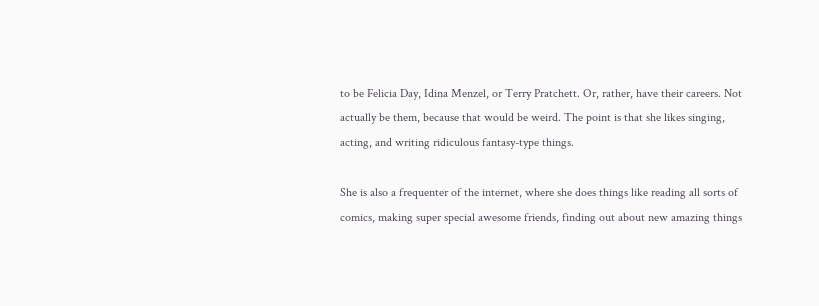to be Felicia Day, Idina Menzel, or Terry Pratchett. Or, rather, have their careers. Not actually be them, because that would be weird. The point is that she likes singing, acting, and writing ridiculous fantasy-type things.

She is also a frequenter of the internet, where she does things like reading all sorts of comics, making super special awesome friends, finding out about new amazing things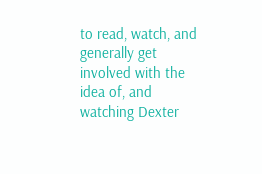to read, watch, and generally get involved with the idea of, and watching Dexter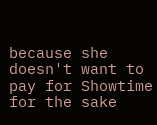because she doesn't want to pay for Showtime for the sake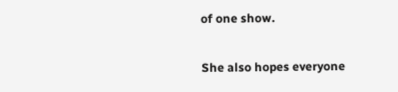of one show.

She also hopes everyone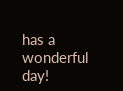has a wonderful day!